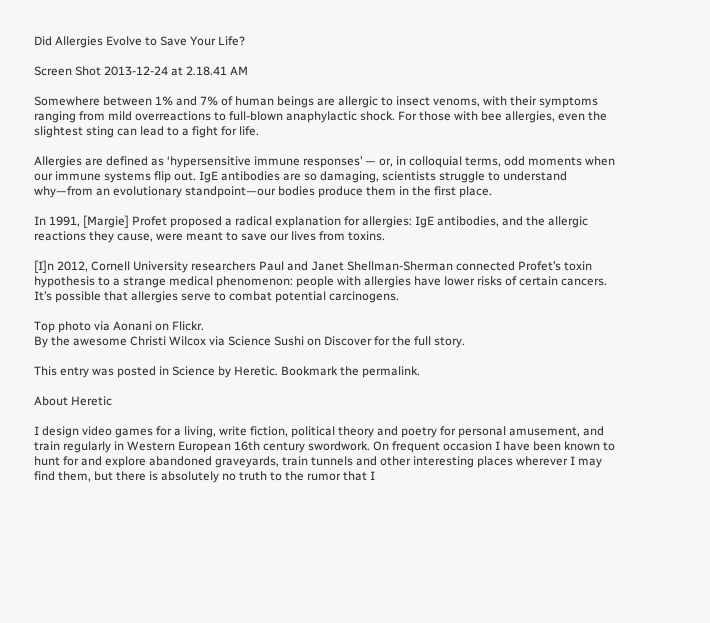Did Allergies Evolve to Save Your Life?

Screen Shot 2013-12-24 at 2.18.41 AM

Somewhere between 1% and 7% of human beings are allergic to insect venoms, with their symptoms ranging from mild overreactions to full-blown anaphylactic shock. For those with bee allergies, even the slightest sting can lead to a fight for life.

Allergies are defined as ‘hypersensitive immune responses’ — or, in colloquial terms, odd moments when our immune systems flip out. IgE antibodies are so damaging, scientists struggle to understand why—from an evolutionary standpoint—our bodies produce them in the first place.

In 1991, [Margie] Profet proposed a radical explanation for allergies: IgE antibodies, and the allergic reactions they cause, were meant to save our lives from toxins.

[I]n 2012, Cornell University researchers Paul and Janet Shellman-Sherman connected Profet’s toxin hypothesis to a strange medical phenomenon: people with allergies have lower risks of certain cancers. It’s possible that allergies serve to combat potential carcinogens.

Top photo via Aonani on Flickr.
By the awesome Christi Wilcox via Science Sushi on Discover for the full story.

This entry was posted in Science by Heretic. Bookmark the permalink.

About Heretic

I design video games for a living, write fiction, political theory and poetry for personal amusement, and train regularly in Western European 16th century swordwork. On frequent occasion I have been known to hunt for and explore abandoned graveyards, train tunnels and other interesting places wherever I may find them, but there is absolutely no truth to the rumor that I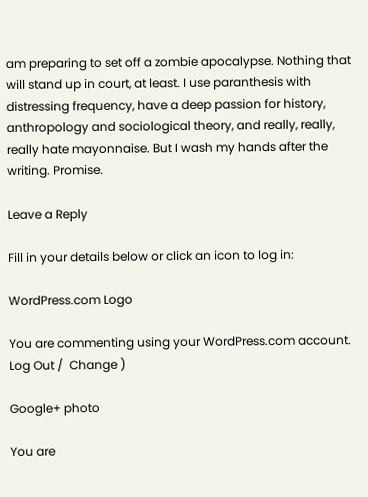am preparing to set off a zombie apocalypse. Nothing that will stand up in court, at least. I use paranthesis with distressing frequency, have a deep passion for history, anthropology and sociological theory, and really, really, really hate mayonnaise. But I wash my hands after the writing. Promise.

Leave a Reply

Fill in your details below or click an icon to log in:

WordPress.com Logo

You are commenting using your WordPress.com account. Log Out /  Change )

Google+ photo

You are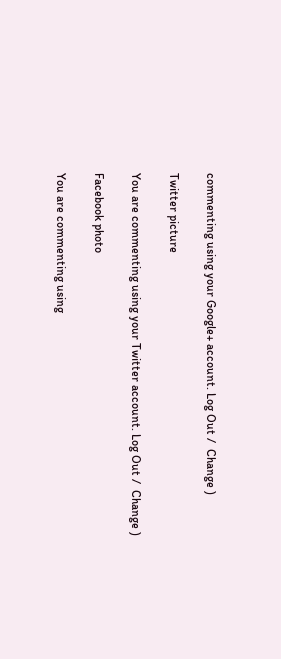commenting using your Google+ account. Log Out /  Change )

Twitter picture

You are commenting using your Twitter account. Log Out /  Change )

Facebook photo

You are commenting using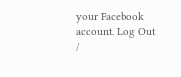your Facebook account. Log Out /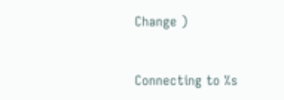Change )


Connecting to %s